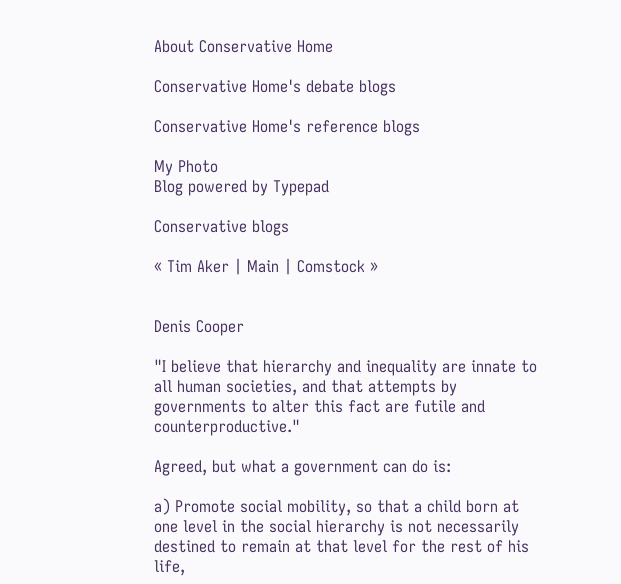About Conservative Home

Conservative Home's debate blogs

Conservative Home's reference blogs

My Photo
Blog powered by Typepad

Conservative blogs

« Tim Aker | Main | Comstock »


Denis Cooper

"I believe that hierarchy and inequality are innate to all human societies, and that attempts by governments to alter this fact are futile and counterproductive."

Agreed, but what a government can do is:

a) Promote social mobility, so that a child born at one level in the social hierarchy is not necessarily destined to remain at that level for the rest of his life,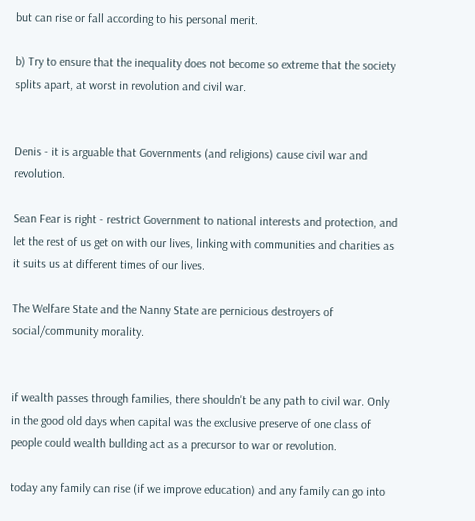but can rise or fall according to his personal merit.

b) Try to ensure that the inequality does not become so extreme that the society splits apart, at worst in revolution and civil war.


Denis - it is arguable that Governments (and religions) cause civil war and revolution.

Sean Fear is right - restrict Government to national interests and protection, and let the rest of us get on with our lives, linking with communities and charities as it suits us at different times of our lives.

The Welfare State and the Nanny State are pernicious destroyers of social/community morality.


if wealth passes through families, there shouldn't be any path to civil war. Only in the good old days when capital was the exclusive preserve of one class of people could wealth bullding act as a precursor to war or revolution.

today any family can rise (if we improve education) and any family can go into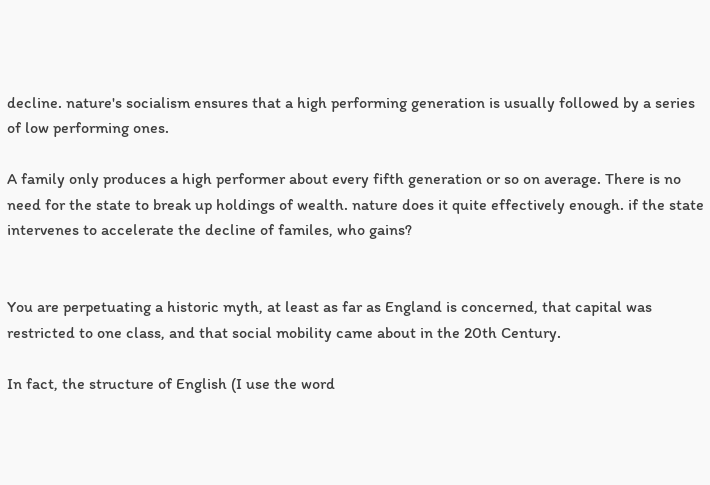decline. nature's socialism ensures that a high performing generation is usually followed by a series of low performing ones.

A family only produces a high performer about every fifth generation or so on average. There is no need for the state to break up holdings of wealth. nature does it quite effectively enough. if the state intervenes to accelerate the decline of familes, who gains?


You are perpetuating a historic myth, at least as far as England is concerned, that capital was restricted to one class, and that social mobility came about in the 20th Century.

In fact, the structure of English (I use the word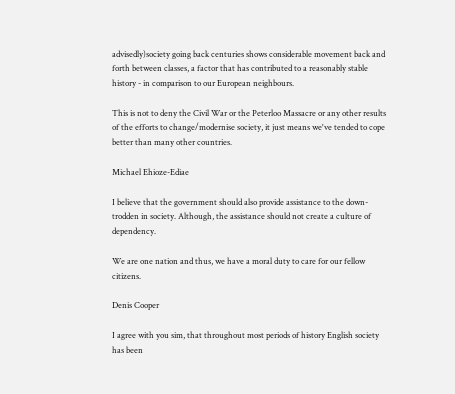advisedly)society going back centuries shows considerable movement back and forth between classes, a factor that has contributed to a reasonably stable history - in comparison to our European neighbours.

This is not to deny the Civil War or the Peterloo Massacre or any other results of the efforts to change/modernise society, it just means we've tended to cope better than many other countries.

Michael Ehioze-Ediae

I believe that the government should also provide assistance to the down-trodden in society. Although, the assistance should not create a culture of dependency.

We are one nation and thus, we have a moral duty to care for our fellow citizens.

Denis Cooper

I agree with you sim, that throughout most periods of history English society has been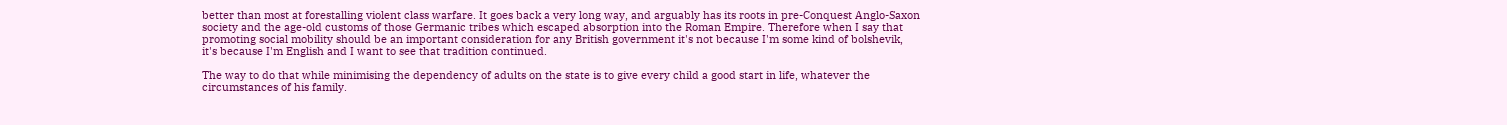better than most at forestalling violent class warfare. It goes back a very long way, and arguably has its roots in pre-Conquest Anglo-Saxon society and the age-old customs of those Germanic tribes which escaped absorption into the Roman Empire. Therefore when I say that promoting social mobility should be an important consideration for any British government it's not because I'm some kind of bolshevik, it's because I'm English and I want to see that tradition continued.

The way to do that while minimising the dependency of adults on the state is to give every child a good start in life, whatever the circumstances of his family.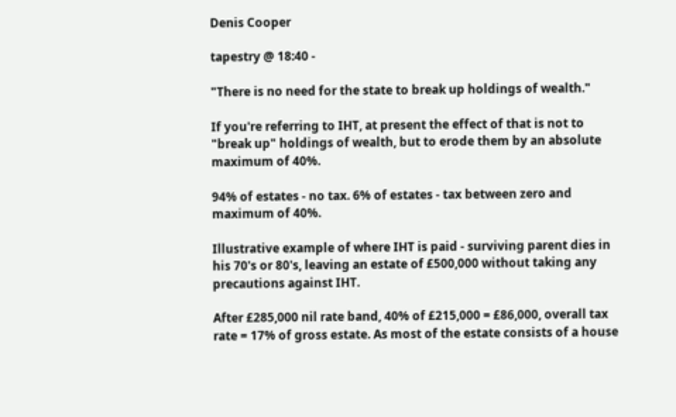Denis Cooper

tapestry @ 18:40 -

"There is no need for the state to break up holdings of wealth."

If you're referring to IHT, at present the effect of that is not to "break up" holdings of wealth, but to erode them by an absolute maximum of 40%.

94% of estates - no tax. 6% of estates - tax between zero and maximum of 40%.

Illustrative example of where IHT is paid - surviving parent dies in his 70's or 80's, leaving an estate of £500,000 without taking any precautions against IHT.

After £285,000 nil rate band, 40% of £215,000 = £86,000, overall tax rate = 17% of gross estate. As most of the estate consists of a house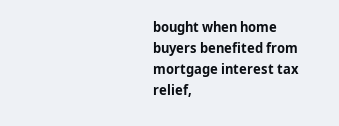bought when home buyers benefited from mortgage interest tax relief,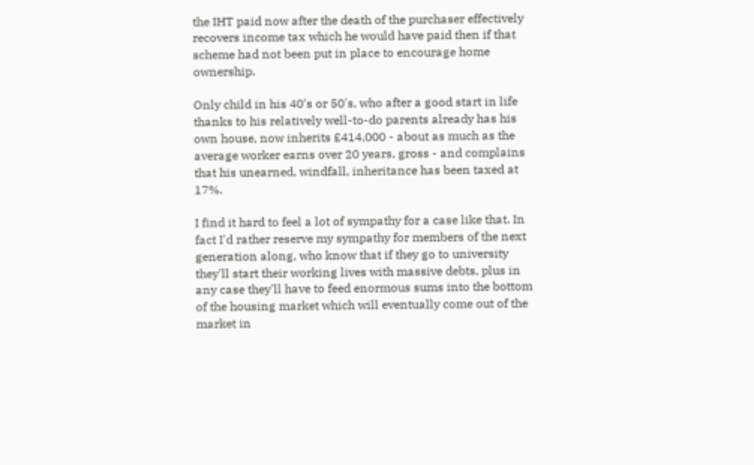the IHT paid now after the death of the purchaser effectively recovers income tax which he would have paid then if that scheme had not been put in place to encourage home ownership.

Only child in his 40's or 50's, who after a good start in life thanks to his relatively well-to-do parents already has his own house, now inherits £414,000 - about as much as the average worker earns over 20 years, gross - and complains that his unearned, windfall, inheritance has been taxed at 17%.

I find it hard to feel a lot of sympathy for a case like that. In fact I'd rather reserve my sympathy for members of the next generation along, who know that if they go to university they'll start their working lives with massive debts, plus in any case they'll have to feed enormous sums into the bottom of the housing market which will eventually come out of the market in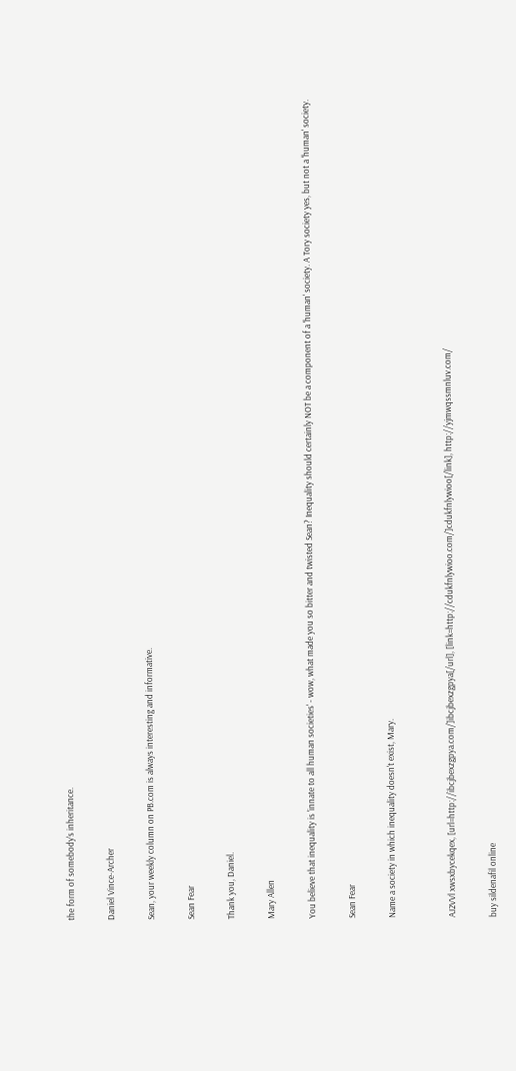the form of somebody's inheritance.

Daniel Vince-Archer

Sean, your weekly column on PB.com is always interesting and informative.

Sean Fear

Thank you, Daniel.

Mary Allen

You believe that inequality is 'innate to all human societies' - wow, what made you so bitter and twisted Sean? Inequality should certainly NOT be a component of a 'human' society. A Tory society yes, but not a 'human' society.

Sean Fear

Name a society in which inequality doesn't exist, Mary.


AJ2VVl xwsxbycekqex, [url=http://ibcjbexzgpya.com/]ibcjbexzgpya[/url], [link=http://cdukfnlywioo.com/]cdukfnlywioo[/link], http://yjmwqssmnluv.com/

buy sildenafil online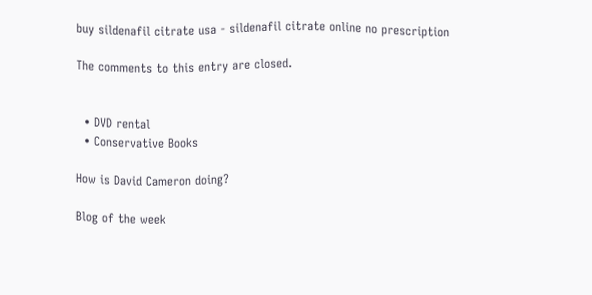buy sildenafil citrate usa - sildenafil citrate online no prescription

The comments to this entry are closed.


  • DVD rental
  • Conservative Books

How is David Cameron doing?

Blog of the week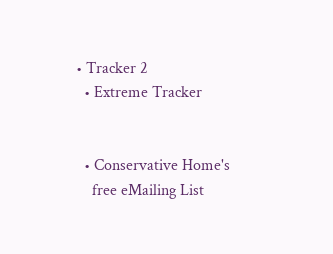• Tracker 2
  • Extreme Tracker


  • Conservative Home's
    free eMailing List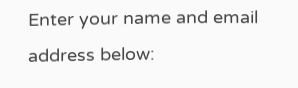Enter your name and email address below: